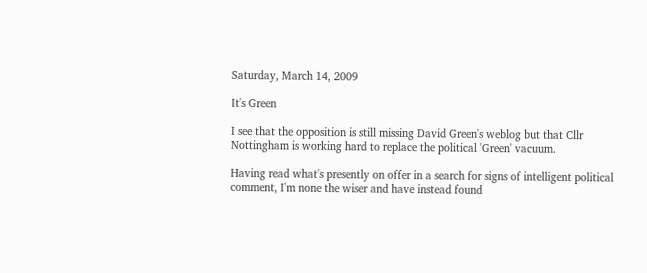Saturday, March 14, 2009

It's Green

I see that the opposition is still missing David Green's weblog but that Cllr Nottingham is working hard to replace the political 'Green' vacuum.

Having read what's presently on offer in a search for signs of intelligent political comment, I'm none the wiser and have instead found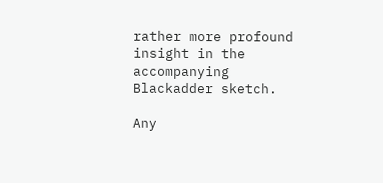rather more profound insight in the accompanying Blackadder sketch.

Any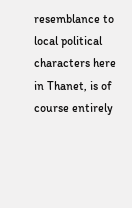resemblance to local political characters here in Thanet, is of course entirely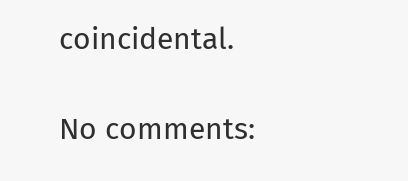coincidental.

No comments: